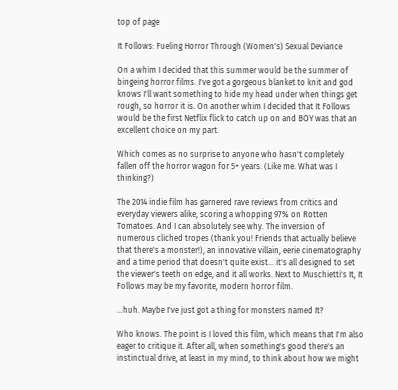top of page

It Follows: Fueling Horror Through (Women's) Sexual Deviance

On a whim I decided that this summer would be the summer of bingeing horror films. I've got a gorgeous blanket to knit and god knows I'll want something to hide my head under when things get rough, so horror it is. On another whim I decided that It Follows would be the first Netflix flick to catch up on and BOY was that an excellent choice on my part.

Which comes as no surprise to anyone who hasn't completely fallen off the horror wagon for 5+ years. (Like me. What was I thinking?)

The 2014 indie film has garnered rave reviews from critics and everyday viewers alike, scoring a whopping 97% on Rotten Tomatoes. And I can absolutely see why. The inversion of numerous cliched tropes (thank you! Friends that actually believe that there's a monster!), an innovative villain, eerie cinematography and a time period that doesn't quite exist... it's all designed to set the viewer's teeth on edge, and it all works. Next to Muschietti's It, It Follows may be my favorite, modern horror film.

...huh. Maybe I've just got a thing for monsters named It?

Who knows. The point is I loved this film, which means that I'm also eager to critique it. After all, when something's good there's an instinctual drive, at least in my mind, to think about how we might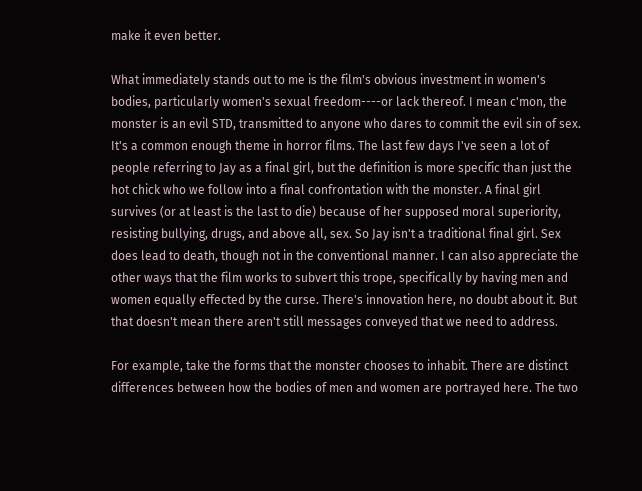make it even better.

What immediately stands out to me is the film's obvious investment in women's bodies, particularly women's sexual freedom----or lack thereof. I mean c'mon, the monster is an evil STD, transmitted to anyone who dares to commit the evil sin of sex. It's a common enough theme in horror films. The last few days I've seen a lot of people referring to Jay as a final girl, but the definition is more specific than just the hot chick who we follow into a final confrontation with the monster. A final girl survives (or at least is the last to die) because of her supposed moral superiority, resisting bullying, drugs, and above all, sex. So Jay isn't a traditional final girl. Sex does lead to death, though not in the conventional manner. I can also appreciate the other ways that the film works to subvert this trope, specifically by having men and women equally effected by the curse. There's innovation here, no doubt about it. But that doesn't mean there aren't still messages conveyed that we need to address.

For example, take the forms that the monster chooses to inhabit. There are distinct differences between how the bodies of men and women are portrayed here. The two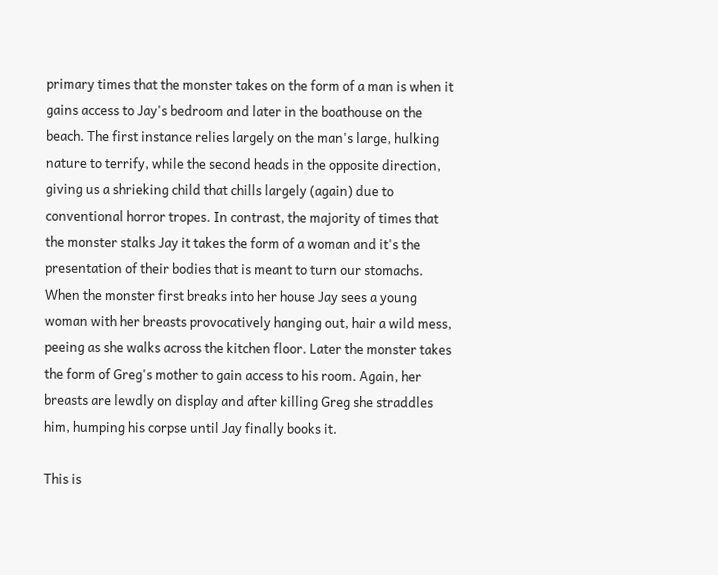primary times that the monster takes on the form of a man is when it gains access to Jay's bedroom and later in the boathouse on the beach. The first instance relies largely on the man's large, hulking nature to terrify, while the second heads in the opposite direction, giving us a shrieking child that chills largely (again) due to conventional horror tropes. In contrast, the majority of times that the monster stalks Jay it takes the form of a woman and it's the presentation of their bodies that is meant to turn our stomachs. When the monster first breaks into her house Jay sees a young woman with her breasts provocatively hanging out, hair a wild mess, peeing as she walks across the kitchen floor. Later the monster takes the form of Greg's mother to gain access to his room. Again, her breasts are lewdly on display and after killing Greg she straddles him, humping his corpse until Jay finally books it.

This is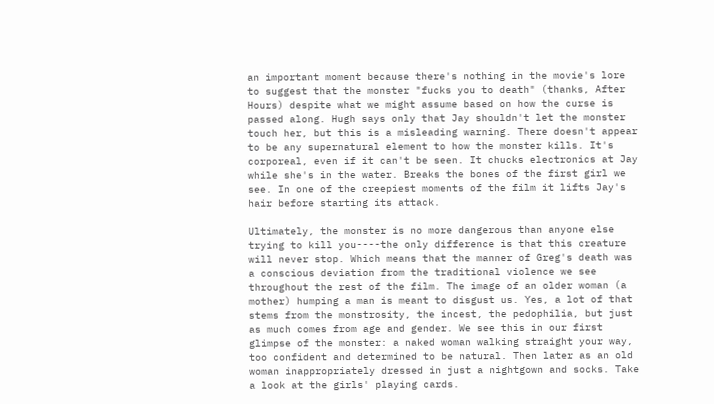an important moment because there's nothing in the movie's lore to suggest that the monster "fucks you to death" (thanks, After Hours) despite what we might assume based on how the curse is passed along. Hugh says only that Jay shouldn't let the monster touch her, but this is a misleading warning. There doesn't appear to be any supernatural element to how the monster kills. It's corporeal, even if it can't be seen. It chucks electronics at Jay while she's in the water. Breaks the bones of the first girl we see. In one of the creepiest moments of the film it lifts Jay's hair before starting its attack.

Ultimately, the monster is no more dangerous than anyone else trying to kill you----the only difference is that this creature will never stop. Which means that the manner of Greg's death was a conscious deviation from the traditional violence we see throughout the rest of the film. The image of an older woman (a mother) humping a man is meant to disgust us. Yes, a lot of that stems from the monstrosity, the incest, the pedophilia, but just as much comes from age and gender. We see this in our first glimpse of the monster: a naked woman walking straight your way, too confident and determined to be natural. Then later as an old woman inappropriately dressed in just a nightgown and socks. Take a look at the girls' playing cards.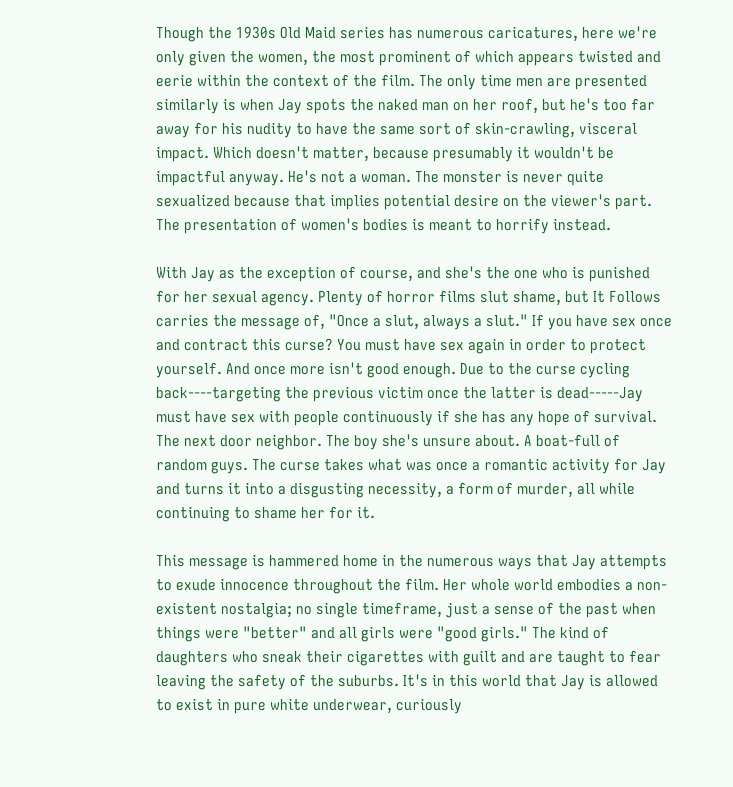Though the 1930s Old Maid series has numerous caricatures, here we're only given the women, the most prominent of which appears twisted and eerie within the context of the film. The only time men are presented similarly is when Jay spots the naked man on her roof, but he's too far away for his nudity to have the same sort of skin-crawling, visceral impact. Which doesn't matter, because presumably it wouldn't be impactful anyway. He's not a woman. The monster is never quite sexualized because that implies potential desire on the viewer's part. The presentation of women's bodies is meant to horrify instead.

With Jay as the exception of course, and she's the one who is punished for her sexual agency. Plenty of horror films slut shame, but It Follows carries the message of, "Once a slut, always a slut." If you have sex once and contract this curse? You must have sex again in order to protect yourself. And once more isn't good enough. Due to the curse cycling back----targeting the previous victim once the latter is dead-----Jay must have sex with people continuously if she has any hope of survival. The next door neighbor. The boy she's unsure about. A boat-full of random guys. The curse takes what was once a romantic activity for Jay and turns it into a disgusting necessity, a form of murder, all while continuing to shame her for it.

This message is hammered home in the numerous ways that Jay attempts to exude innocence throughout the film. Her whole world embodies a non-existent nostalgia; no single timeframe, just a sense of the past when things were "better" and all girls were "good girls." The kind of daughters who sneak their cigarettes with guilt and are taught to fear leaving the safety of the suburbs. It's in this world that Jay is allowed to exist in pure white underwear, curiously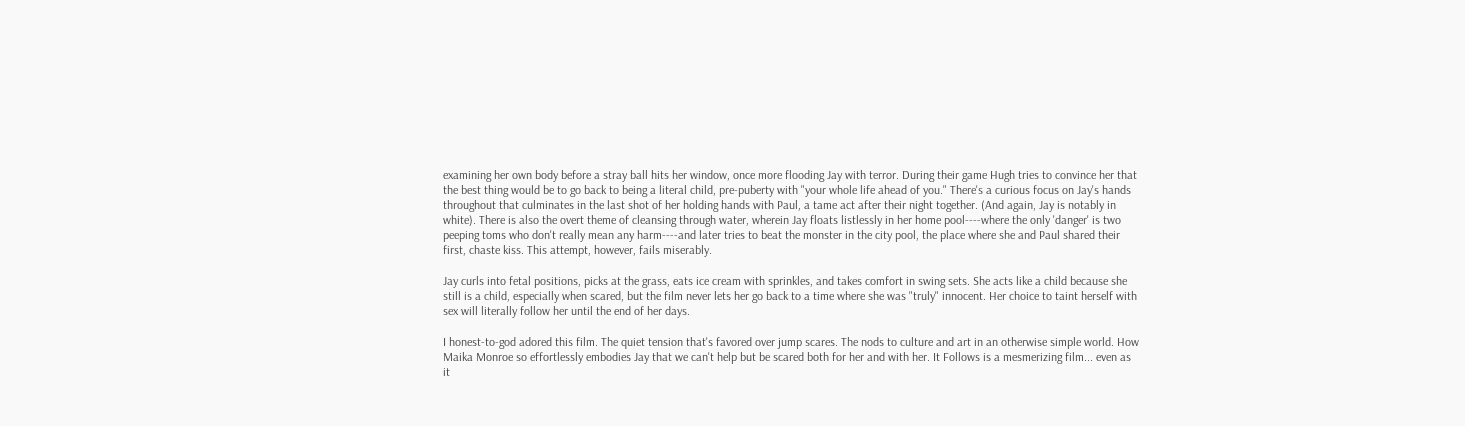examining her own body before a stray ball hits her window, once more flooding Jay with terror. During their game Hugh tries to convince her that the best thing would be to go back to being a literal child, pre-puberty with "your whole life ahead of you." There's a curious focus on Jay's hands throughout that culminates in the last shot of her holding hands with Paul, a tame act after their night together. (And again, Jay is notably in white). There is also the overt theme of cleansing through water, wherein Jay floats listlessly in her home pool----where the only 'danger' is two peeping toms who don't really mean any harm----and later tries to beat the monster in the city pool, the place where she and Paul shared their first, chaste kiss. This attempt, however, fails miserably.

Jay curls into fetal positions, picks at the grass, eats ice cream with sprinkles, and takes comfort in swing sets. She acts like a child because she still is a child, especially when scared, but the film never lets her go back to a time where she was "truly" innocent. Her choice to taint herself with sex will literally follow her until the end of her days.

I honest-to-god adored this film. The quiet tension that's favored over jump scares. The nods to culture and art in an otherwise simple world. How Maika Monroe so effortlessly embodies Jay that we can't help but be scared both for her and with her. It Follows is a mesmerizing film... even as it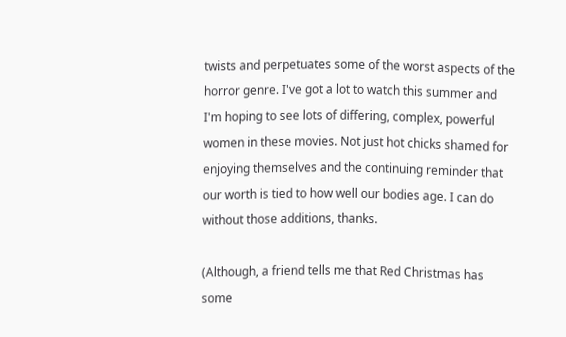twists and perpetuates some of the worst aspects of the horror genre. I've got a lot to watch this summer and I'm hoping to see lots of differing, complex, powerful women in these movies. Not just hot chicks shamed for enjoying themselves and the continuing reminder that our worth is tied to how well our bodies age. I can do without those additions, thanks.

(Although, a friend tells me that Red Christmas has some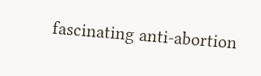fascinating anti-abortion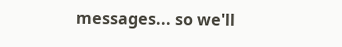messages... so we'll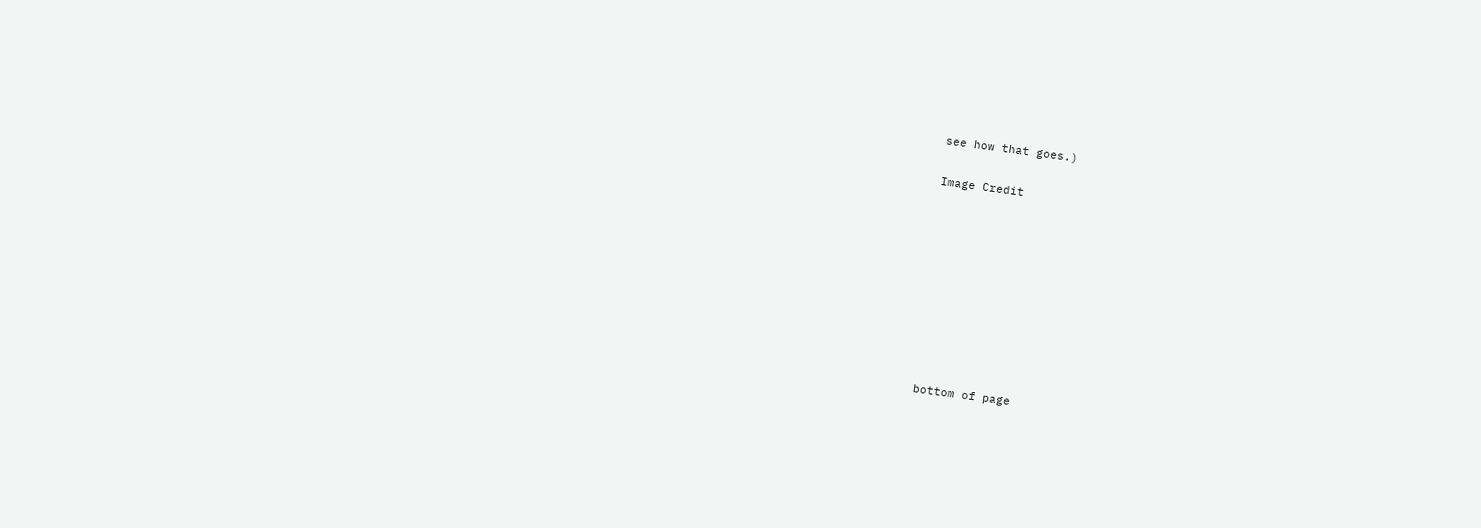see how that goes.)

Image Credit









bottom of page